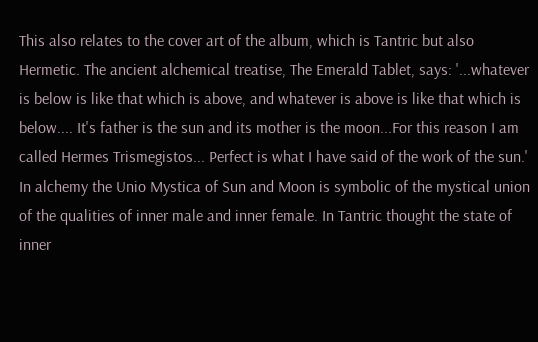This also relates to the cover art of the album, which is Tantric but also Hermetic. The ancient alchemical treatise, The Emerald Tablet, says: '...whatever is below is like that which is above, and whatever is above is like that which is below.... It's father is the sun and its mother is the moon...For this reason I am called Hermes Trismegistos... Perfect is what I have said of the work of the sun.' In alchemy the Unio Mystica of Sun and Moon is symbolic of the mystical union of the qualities of inner male and inner female. In Tantric thought the state of inner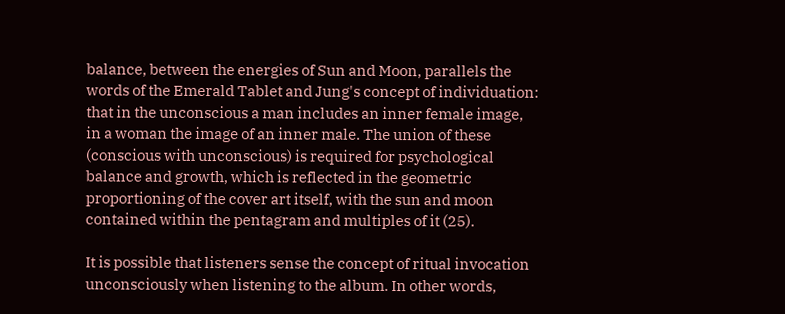balance, between the energies of Sun and Moon, parallels the words of the Emerald Tablet and Jung's concept of individuation: that in the unconscious a man includes an inner female image, in a woman the image of an inner male. The union of these (conscious with unconscious) is required for psychological balance and growth, which is reflected in the geometric proportioning of the cover art itself, with the sun and moon contained within the pentagram and multiples of it (25).

It is possible that listeners sense the concept of ritual invocation unconsciously when listening to the album. In other words,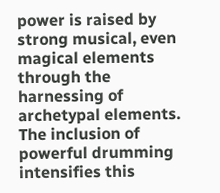power is raised by strong musical, even magical elements through the harnessing of archetypal elements. The inclusion of powerful drumming intensifies this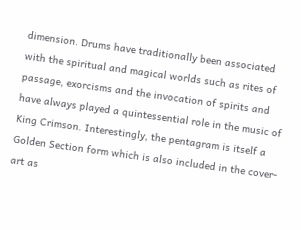dimension. Drums have traditionally been associated with the spiritual and magical worlds such as rites of passage, exorcisms and the invocation of spirits and have always played a quintessential role in the music of King Crimson. Interestingly, the pentagram is itself a Golden Section form which is also included in the cover-art as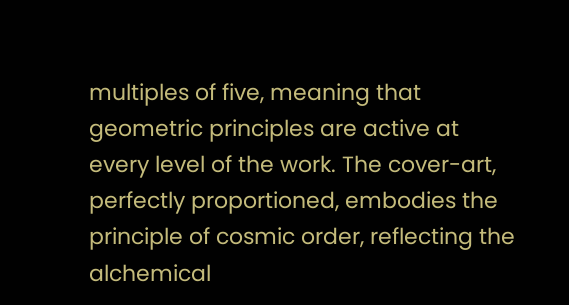multiples of five, meaning that geometric principles are active at every level of the work. The cover-art, perfectly proportioned, embodies the principle of cosmic order, reflecting the alchemical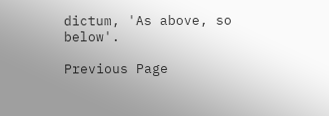dictum, 'As above, so below'.

Previous Page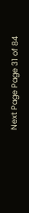Next Page Page 31 of 84